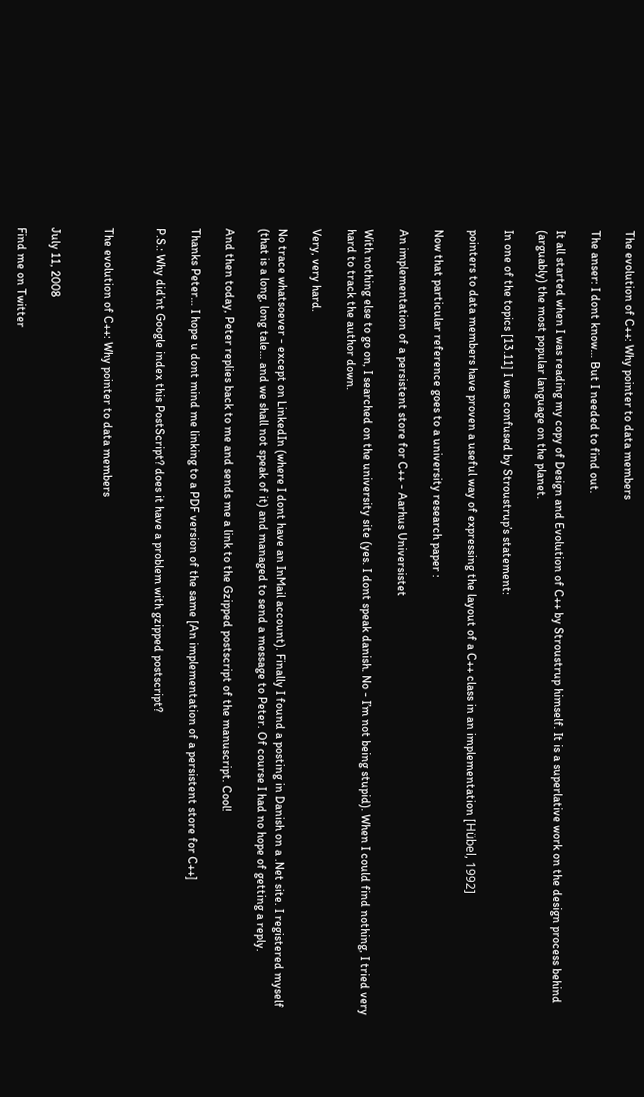The evolution of C++: Why pointer to data members

The anser: I dont know… But I needed to find out.

It all started when I was reading my copy of Design and Evolution of C++ by Stroustrup himself. It is a superlative work on the design process behind (arguably) the most popular language on the planet.

In one of the topics [13.11] I was confused by Stroustrup’s statement:

pointers to data members have proven a useful way of expressing the layout of a C++ class in an implementation [Hübel, 1992]

Now that particular reference goes to a university research paper :

An implementation of a persistent store for C++ - Aarhus Universistet

With nothing else to go on, I searched on the university site (yes. I dont speak danish. No - I’m not being stupid). When I could find nothing, I tried very hard to track the author down.

Very, very hard.

No trace whatsoever - except on LinkedIn (where I dont have an InMail account). Finally I found a posting in Danish on a .Net site. I registered myself (that is a long, long tale… and we shall not speak of it) and managed to send a message to Peter. Of course I had no hope of getting a reply.

And then today, Peter replies back to me and sends me a link to the Gzipped postscript of the manuscript. Cool!

Thanks Peter… I hope u dont mind me linking to a PDF version of the same [An implementation of a persistent store for C++]

P.S.: Why did’nt Google index this PostScript? does it have a problem with gzipped postscript?


The evolution of C++: Why pointer to data members


July 11, 2008

Find me on Twitter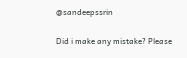@sandeepssrin

Did i make any mistake? Please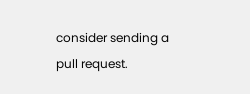consider sending a pull request.